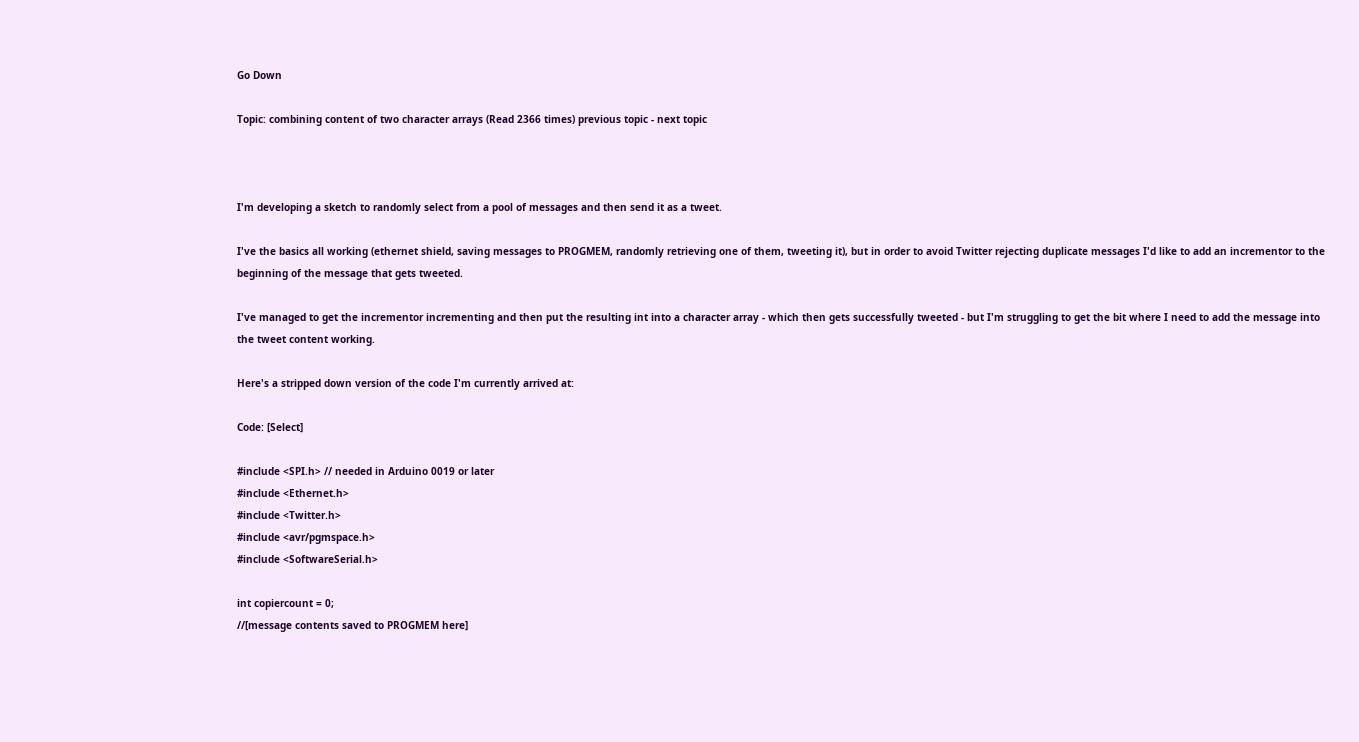Go Down

Topic: combining content of two character arrays (Read 2366 times) previous topic - next topic



I'm developing a sketch to randomly select from a pool of messages and then send it as a tweet.

I've the basics all working (ethernet shield, saving messages to PROGMEM, randomly retrieving one of them, tweeting it), but in order to avoid Twitter rejecting duplicate messages I'd like to add an incrementor to the beginning of the message that gets tweeted.

I've managed to get the incrementor incrementing and then put the resulting int into a character array - which then gets successfully tweeted - but I'm struggling to get the bit where I need to add the message into the tweet content working.

Here's a stripped down version of the code I'm currently arrived at:

Code: [Select]

#include <SPI.h> // needed in Arduino 0019 or later
#include <Ethernet.h>
#include <Twitter.h>
#include <avr/pgmspace.h>
#include <SoftwareSerial.h>

int copiercount = 0;
//[message contents saved to PROGMEM here]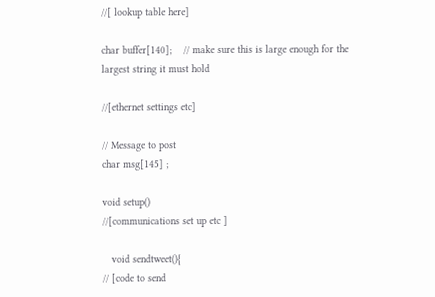//[ lookup table here]

char buffer[140];    // make sure this is large enough for the largest string it must hold

//[ethernet settings etc]

// Message to post
char msg[145] ;

void setup()
//[communications set up etc ]

   void sendtweet(){
// [code to send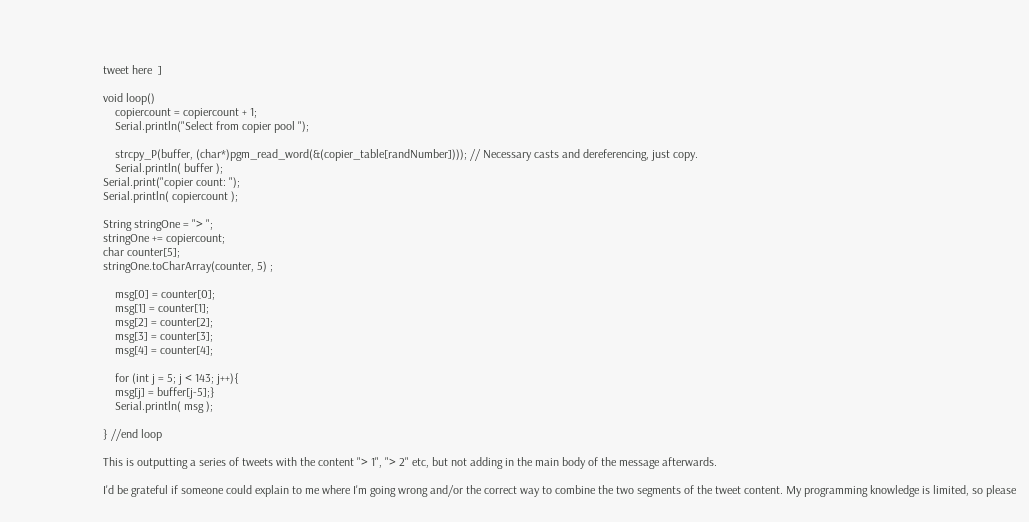tweet here  ]

void loop()
    copiercount = copiercount + 1;
    Serial.println("Select from copier pool ");

    strcpy_P(buffer, (char*)pgm_read_word(&(copier_table[randNumber]))); // Necessary casts and dereferencing, just copy.
    Serial.println( buffer );
Serial.print("copier count: ");
Serial.println( copiercount );

String stringOne = "> ";
stringOne += copiercount;
char counter[5];
stringOne.toCharArray(counter, 5) ;

    msg[0] = counter[0];
    msg[1] = counter[1];
    msg[2] = counter[2];
    msg[3] = counter[3];
    msg[4] = counter[4];

    for (int j = 5; j < 143; j++){
    msg[j] = buffer[j-5];}
    Serial.println( msg );

} //end loop

This is outputting a series of tweets with the content "> 1", "> 2" etc, but not adding in the main body of the message afterwards.

I'd be grateful if someone could explain to me where I'm going wrong and/or the correct way to combine the two segments of the tweet content. My programming knowledge is limited, so please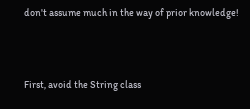don't assume much in the way of prior knowledge!



First, avoid the String class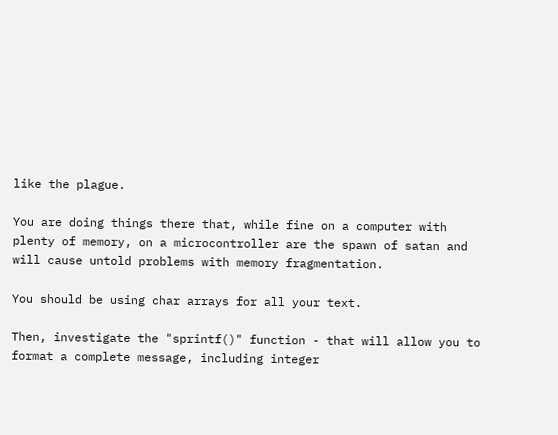like the plague.

You are doing things there that, while fine on a computer with plenty of memory, on a microcontroller are the spawn of satan and will cause untold problems with memory fragmentation.

You should be using char arrays for all your text.

Then, investigate the "sprintf()" function - that will allow you to format a complete message, including integer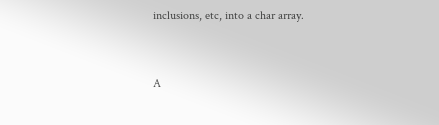inclusions, etc, into a char array.


A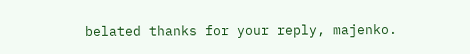belated thanks for your reply, majenko.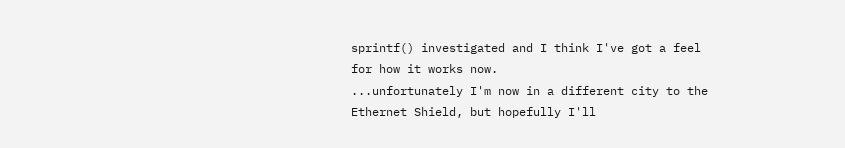sprintf() investigated and I think I've got a feel for how it works now.
...unfortunately I'm now in a different city to the Ethernet Shield, but hopefully I'll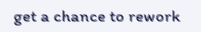get a chance to rework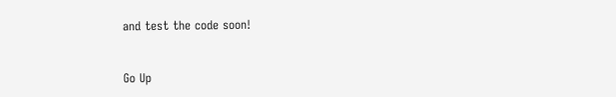and test the code soon!


Go Up